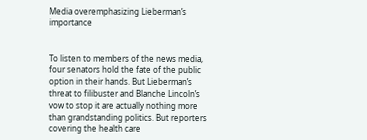Media overemphasizing Lieberman’s importance


To listen to members of the news media, four senators hold the fate of the public option in their hands. But Lieberman’s threat to filibuster and Blanche Lincoln’s vow to stop it are actually nothing more than grandstanding politics. But reporters covering the health care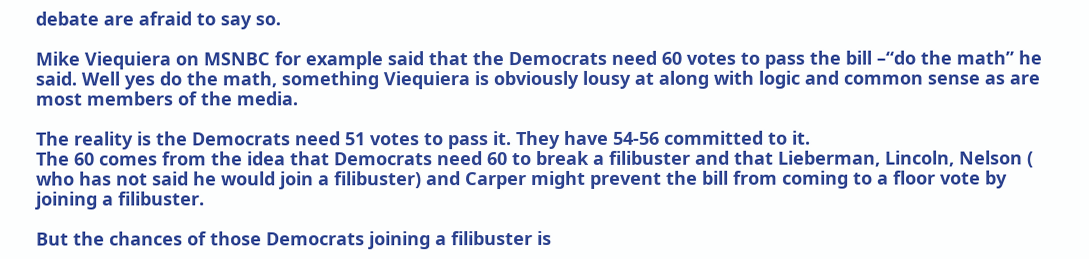debate are afraid to say so.

Mike Viequiera on MSNBC for example said that the Democrats need 60 votes to pass the bill –“do the math” he said. Well yes do the math, something Viequiera is obviously lousy at along with logic and common sense as are most members of the media.

The reality is the Democrats need 51 votes to pass it. They have 54-56 committed to it.
The 60 comes from the idea that Democrats need 60 to break a filibuster and that Lieberman, Lincoln, Nelson ( who has not said he would join a filibuster) and Carper might prevent the bill from coming to a floor vote by joining a filibuster.

But the chances of those Democrats joining a filibuster is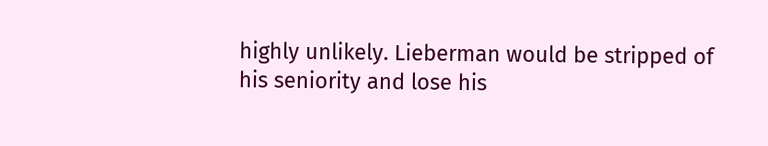highly unlikely. Lieberman would be stripped of his seniority and lose his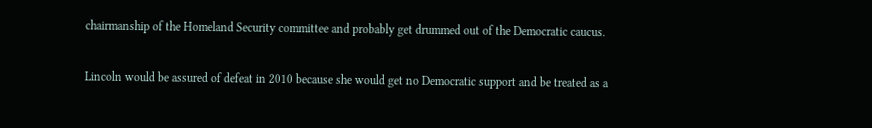chairmanship of the Homeland Security committee and probably get drummed out of the Democratic caucus.

Lincoln would be assured of defeat in 2010 because she would get no Democratic support and be treated as a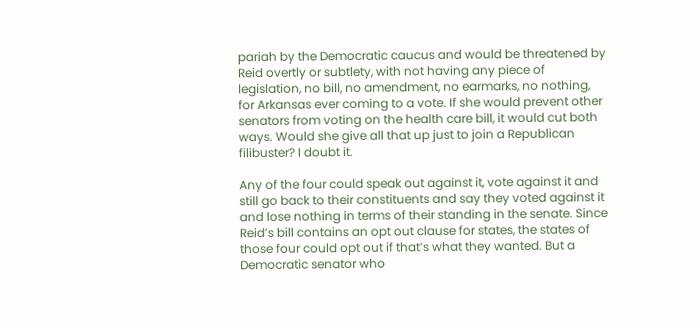pariah by the Democratic caucus and would be threatened by Reid overtly or subtlety, with not having any piece of legislation, no bill, no amendment, no earmarks, no nothing, for Arkansas ever coming to a vote. If she would prevent other senators from voting on the health care bill, it would cut both ways. Would she give all that up just to join a Republican filibuster? I doubt it.

Any of the four could speak out against it, vote against it and still go back to their constituents and say they voted against it and lose nothing in terms of their standing in the senate. Since Reid’s bill contains an opt out clause for states, the states of those four could opt out if that’s what they wanted. But a Democratic senator who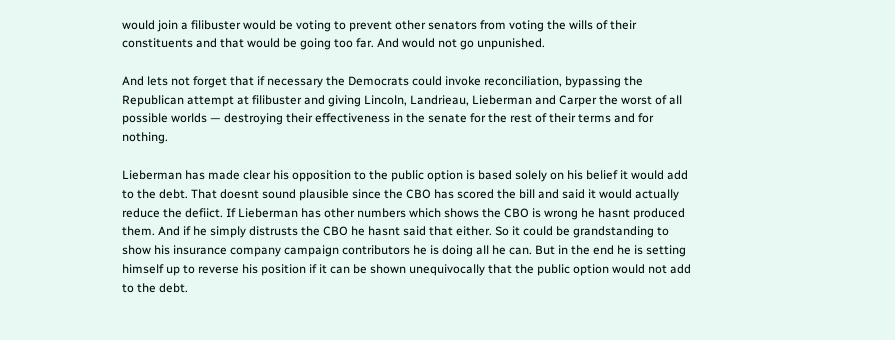would join a filibuster would be voting to prevent other senators from voting the wills of their constituents and that would be going too far. And would not go unpunished.

And lets not forget that if necessary the Democrats could invoke reconciliation, bypassing the Republican attempt at filibuster and giving Lincoln, Landrieau, Lieberman and Carper the worst of all possible worlds — destroying their effectiveness in the senate for the rest of their terms and for nothing.

Lieberman has made clear his opposition to the public option is based solely on his belief it would add to the debt. That doesnt sound plausible since the CBO has scored the bill and said it would actually reduce the defiict. If Lieberman has other numbers which shows the CBO is wrong he hasnt produced them. And if he simply distrusts the CBO he hasnt said that either. So it could be grandstanding to show his insurance company campaign contributors he is doing all he can. But in the end he is setting himself up to reverse his position if it can be shown unequivocally that the public option would not add to the debt.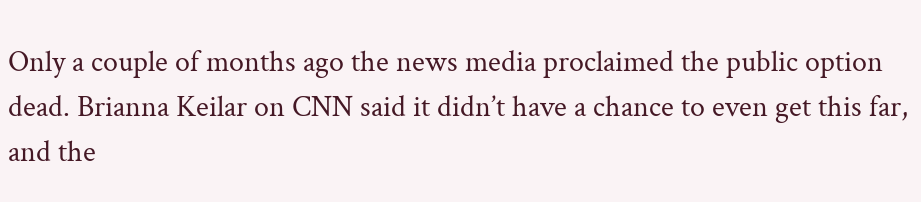Only a couple of months ago the news media proclaimed the public option dead. Brianna Keilar on CNN said it didn’t have a chance to even get this far, and the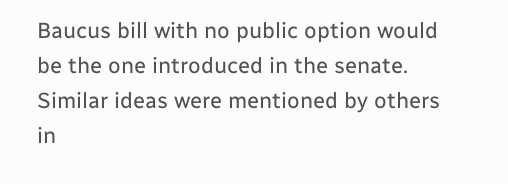Baucus bill with no public option would be the one introduced in the senate. Similar ideas were mentioned by others in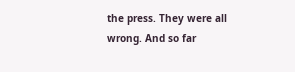the press. They were all wrong. And so far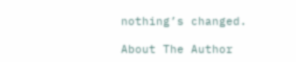nothing’s changed.

About The Author